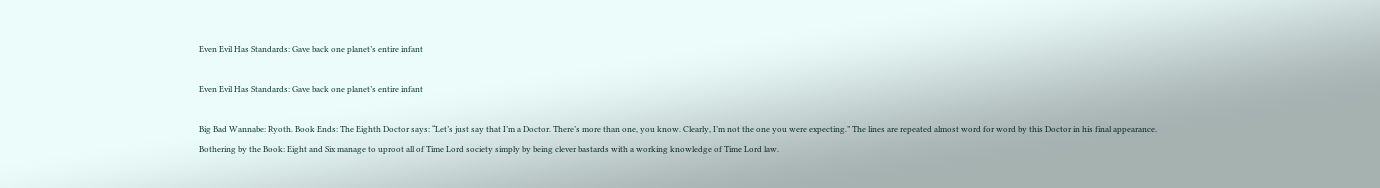Even Evil Has Standards: Gave back one planet’s entire infant

Even Evil Has Standards: Gave back one planet’s entire infant

Big Bad Wannabe: Ryoth. Book Ends: The Eighth Doctor says: “Let’s just say that I’m a Doctor. There’s more than one, you know. Clearly, I’m not the one you were expecting.” The lines are repeated almost word for word by this Doctor in his final appearance. Bothering by the Book: Eight and Six manage to uproot all of Time Lord society simply by being clever bastards with a working knowledge of Time Lord law.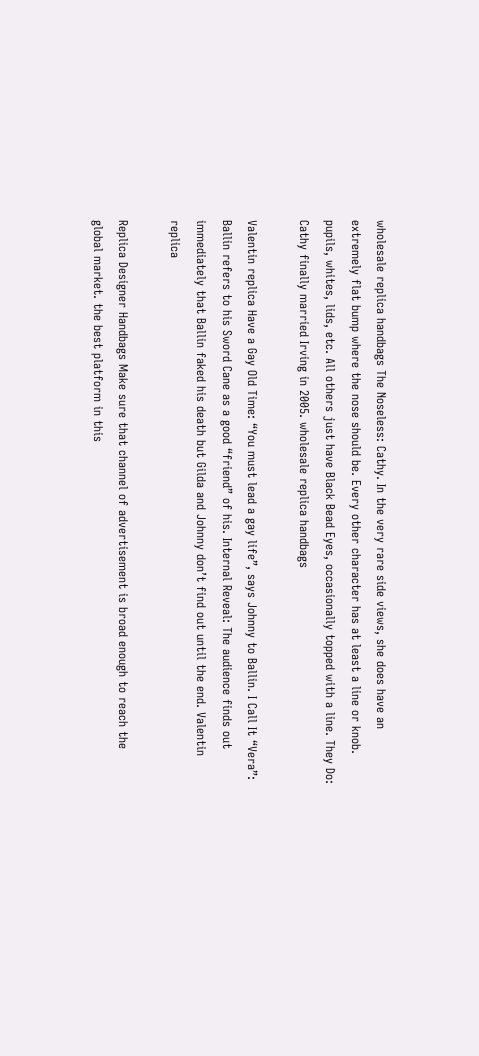wholesale replica handbags The Noseless: Cathy. In the very rare side views, she does have an extremely flat bump where the nose should be. Every other character has at least a line or knob. pupils, whites, lids, etc. All others just have Black Bead Eyes, occasionally topped with a line. They Do: Cathy finally married Irving in 2005. wholesale replica handbags

Valentin replica Have a Gay Old Time: “You must lead a gay life”, says Johnny to Ballin. I Call It “Vera”: Ballin refers to his Sword Cane as a good “friend” of his. Internal Reveal: The audience finds out immediately that Ballin faked his death but Gilda and Johnny don’t find out until the end. Valentin replica

Replica Designer Handbags Make sure that channel of advertisement is broad enough to reach the global market. the best platform in this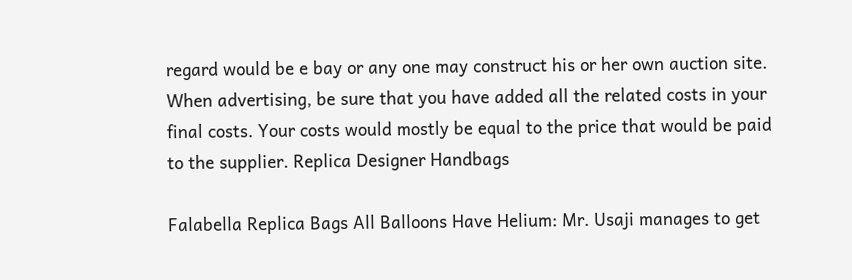regard would be e bay or any one may construct his or her own auction site. When advertising, be sure that you have added all the related costs in your final costs. Your costs would mostly be equal to the price that would be paid to the supplier. Replica Designer Handbags

Falabella Replica Bags All Balloons Have Helium: Mr. Usaji manages to get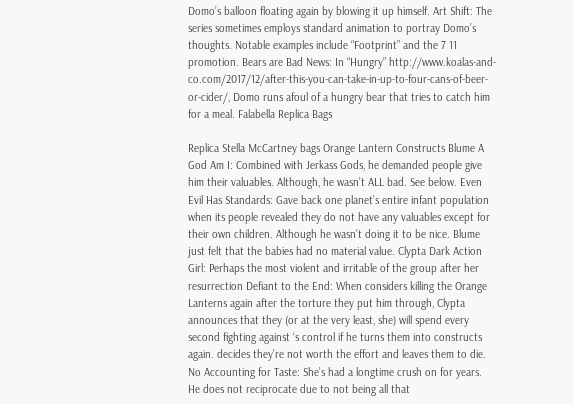Domo’s balloon floating again by blowing it up himself. Art Shift: The series sometimes employs standard animation to portray Domo’s thoughts. Notable examples include “Footprint” and the 7 11 promotion. Bears are Bad News: In “Hungry” http://www.koalas-and-co.com/2017/12/after-this-you-can-take-in-up-to-four-cans-of-beer-or-cider/, Domo runs afoul of a hungry bear that tries to catch him for a meal. Falabella Replica Bags

Replica Stella McCartney bags Orange Lantern Constructs Blume A God Am I: Combined with Jerkass Gods, he demanded people give him their valuables. Although, he wasn’t ALL bad. See below. Even Evil Has Standards: Gave back one planet’s entire infant population when its people revealed they do not have any valuables except for their own children. Although he wasn’t doing it to be nice. Blume just felt that the babies had no material value. Clypta Dark Action Girl: Perhaps the most violent and irritable of the group after her resurrection Defiant to the End: When considers killing the Orange Lanterns again after the torture they put him through, Clypta announces that they (or at the very least, she) will spend every second fighting against ‘s control if he turns them into constructs again. decides they’re not worth the effort and leaves them to die. No Accounting for Taste: She’s had a longtime crush on for years. He does not reciprocate due to not being all that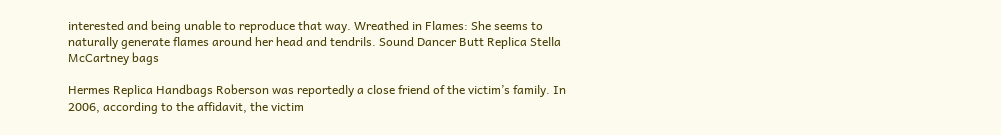interested and being unable to reproduce that way. Wreathed in Flames: She seems to naturally generate flames around her head and tendrils. Sound Dancer Butt Replica Stella McCartney bags

Hermes Replica Handbags Roberson was reportedly a close friend of the victim’s family. In 2006, according to the affidavit, the victim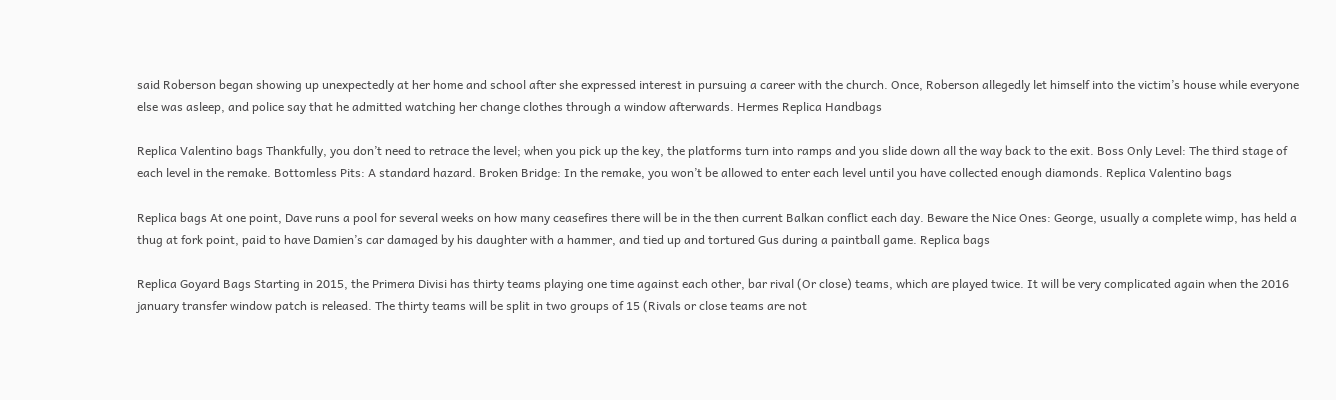said Roberson began showing up unexpectedly at her home and school after she expressed interest in pursuing a career with the church. Once, Roberson allegedly let himself into the victim’s house while everyone else was asleep, and police say that he admitted watching her change clothes through a window afterwards. Hermes Replica Handbags

Replica Valentino bags Thankfully, you don’t need to retrace the level; when you pick up the key, the platforms turn into ramps and you slide down all the way back to the exit. Boss Only Level: The third stage of each level in the remake. Bottomless Pits: A standard hazard. Broken Bridge: In the remake, you won’t be allowed to enter each level until you have collected enough diamonds. Replica Valentino bags

Replica bags At one point, Dave runs a pool for several weeks on how many ceasefires there will be in the then current Balkan conflict each day. Beware the Nice Ones: George, usually a complete wimp, has held a thug at fork point, paid to have Damien’s car damaged by his daughter with a hammer, and tied up and tortured Gus during a paintball game. Replica bags

Replica Goyard Bags Starting in 2015, the Primera Divisi has thirty teams playing one time against each other, bar rival (Or close) teams, which are played twice. It will be very complicated again when the 2016 january transfer window patch is released. The thirty teams will be split in two groups of 15 (Rivals or close teams are not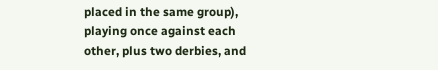placed in the same group), playing once against each other, plus two derbies, and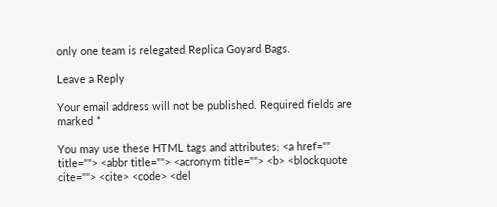only one team is relegated Replica Goyard Bags.

Leave a Reply

Your email address will not be published. Required fields are marked *

You may use these HTML tags and attributes: <a href="" title=""> <abbr title=""> <acronym title=""> <b> <blockquote cite=""> <cite> <code> <del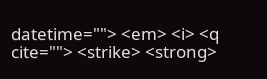datetime=""> <em> <i> <q cite=""> <strike> <strong>